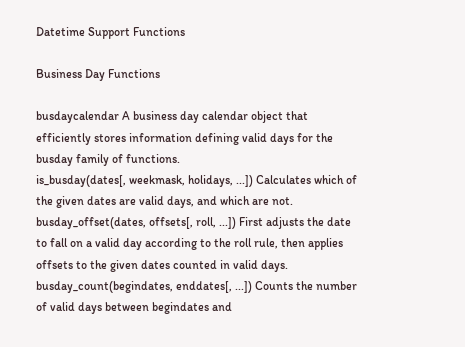Datetime Support Functions

Business Day Functions

busdaycalendar A business day calendar object that efficiently stores information defining valid days for the busday family of functions.
is_busday(dates[, weekmask, holidays, ...]) Calculates which of the given dates are valid days, and which are not.
busday_offset(dates, offsets[, roll, ...]) First adjusts the date to fall on a valid day according to the roll rule, then applies offsets to the given dates counted in valid days.
busday_count(begindates, enddates[, ...]) Counts the number of valid days between begindates and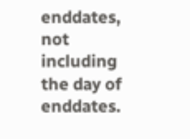enddates, not including the day of enddates.